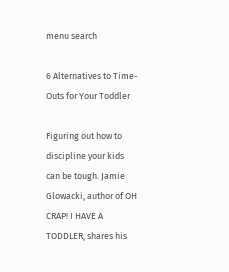menu search

6 Alternatives to Time-Outs for Your Toddler

Figuring out how to discipline your kids can be tough. Jamie Glowacki, author of OH CRAP! I HAVE A TODDLER, shares his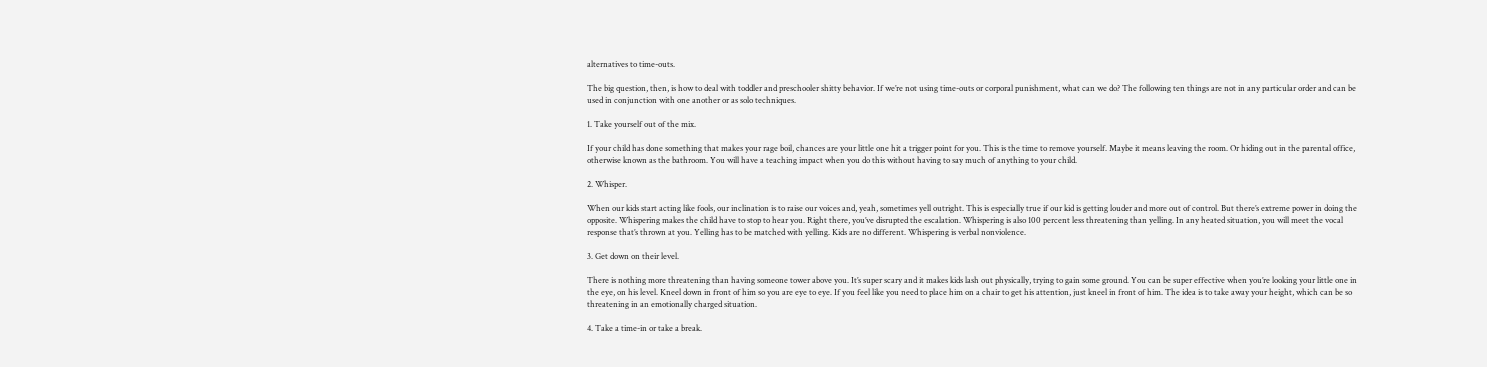alternatives to time-outs.

The big question, then, is how to deal with toddler and preschooler shitty behavior. If we’re not using time-outs or corporal punishment, what can we do? The following ten things are not in any particular order and can be used in conjunction with one another or as solo techniques.

1. Take yourself out of the mix.

If your child has done something that makes your rage boil, chances are your little one hit a trigger point for you. This is the time to remove yourself. Maybe it means leaving the room. Or hiding out in the parental office, otherwise known as the bathroom. You will have a teaching impact when you do this without having to say much of anything to your child.

2. Whisper.

When our kids start acting like fools, our inclination is to raise our voices and, yeah, sometimes yell outright. This is especially true if our kid is getting louder and more out of control. But there’s extreme power in doing the opposite. Whispering makes the child have to stop to hear you. Right there, you’ve disrupted the escalation. Whispering is also 100 percent less threatening than yelling. In any heated situation, you will meet the vocal response that’s thrown at you. Yelling has to be matched with yelling. Kids are no different. Whispering is verbal nonviolence.

3. Get down on their level.

There is nothing more threatening than having someone tower above you. It’s super scary and it makes kids lash out physically, trying to gain some ground. You can be super effective when you’re looking your little one in the eye, on his level. Kneel down in front of him so you are eye to eye. If you feel like you need to place him on a chair to get his attention, just kneel in front of him. The idea is to take away your height, which can be so threatening in an emotionally charged situation.

4. Take a time-in or take a break.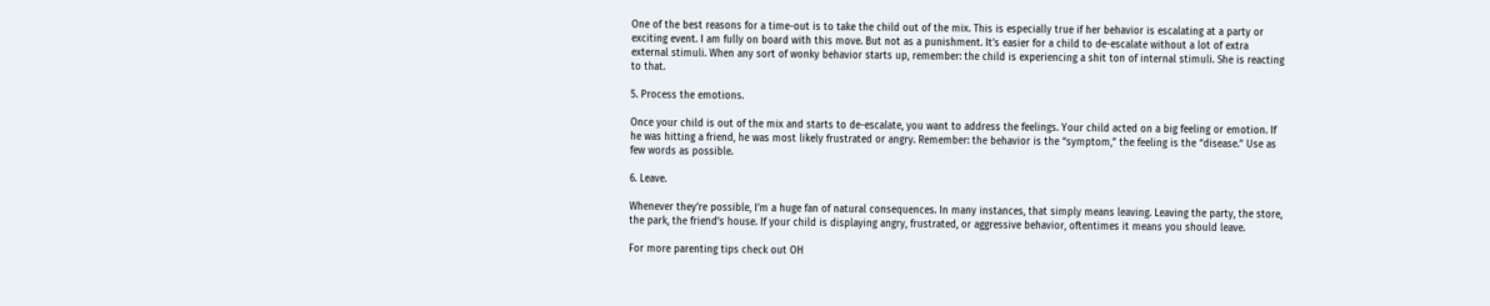One of the best reasons for a time-out is to take the child out of the mix. This is especially true if her behavior is escalating at a party or exciting event. I am fully on board with this move. But not as a punishment. It’s easier for a child to de-escalate without a lot of extra external stimuli. When any sort of wonky behavior starts up, remember: the child is experiencing a shit ton of internal stimuli. She is reacting to that.

5. Process the emotions.

Once your child is out of the mix and starts to de-escalate, you want to address the feelings. Your child acted on a big feeling or emotion. If he was hitting a friend, he was most likely frustrated or angry. Remember: the behavior is the “symptom,” the feeling is the “disease.” Use as few words as possible.

6. Leave.

Whenever they’re possible, I’m a huge fan of natural consequences. In many instances, that simply means leaving. Leaving the party, the store, the park, the friend’s house. If your child is displaying angry, frustrated, or aggressive behavior, oftentimes it means you should leave.

For more parenting tips check out OH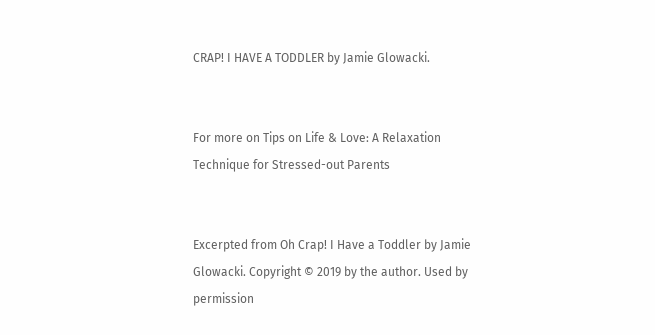CRAP! I HAVE A TODDLER by Jamie Glowacki.


For more on Tips on Life & Love: A Relaxation Technique for Stressed-out Parents


Excerpted from Oh Crap! I Have a Toddler by Jamie Glowacki. Copyright © 2019 by the author. Used by permission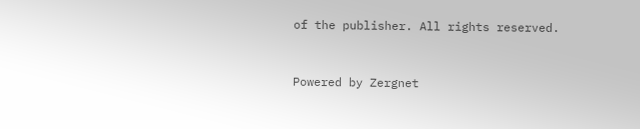of the publisher. All rights reserved.


Powered by Zergnet